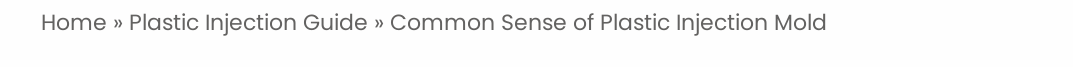Home » Plastic Injection Guide » Common Sense of Plastic Injection Mold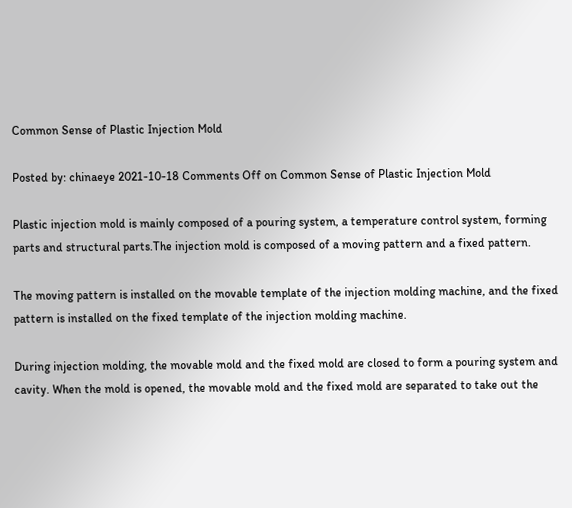Common Sense of Plastic Injection Mold

Posted by: chinaeye 2021-10-18 Comments Off on Common Sense of Plastic Injection Mold

Plastic injection mold is mainly composed of a pouring system, a temperature control system, forming parts and structural parts.The injection mold is composed of a moving pattern and a fixed pattern.

The moving pattern is installed on the movable template of the injection molding machine, and the fixed pattern is installed on the fixed template of the injection molding machine.

During injection molding, the movable mold and the fixed mold are closed to form a pouring system and cavity. When the mold is opened, the movable mold and the fixed mold are separated to take out the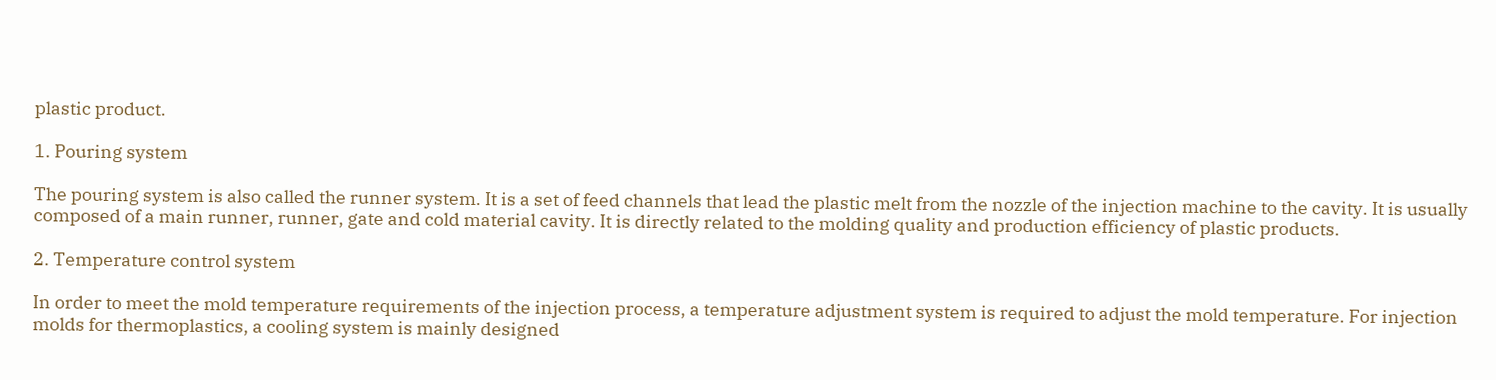plastic product.

1. Pouring system

The pouring system is also called the runner system. It is a set of feed channels that lead the plastic melt from the nozzle of the injection machine to the cavity. It is usually composed of a main runner, runner, gate and cold material cavity. It is directly related to the molding quality and production efficiency of plastic products.

2. Temperature control system

In order to meet the mold temperature requirements of the injection process, a temperature adjustment system is required to adjust the mold temperature. For injection molds for thermoplastics, a cooling system is mainly designed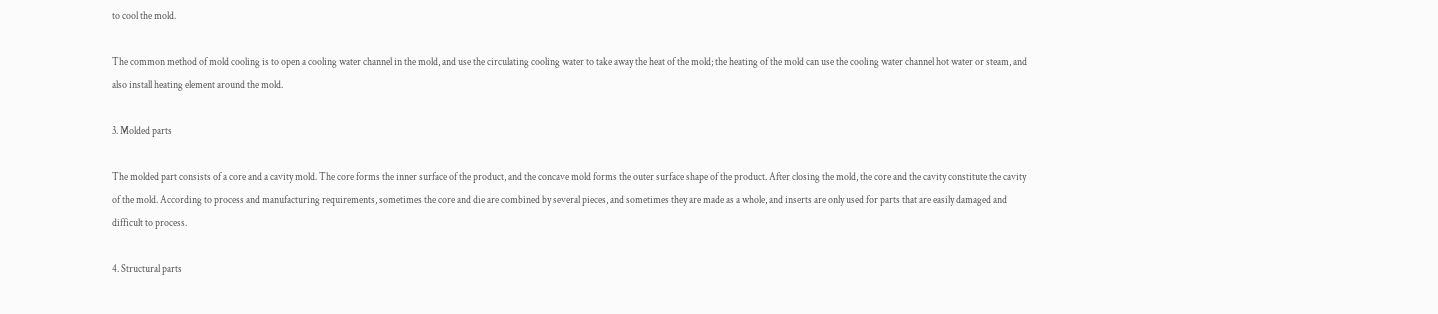to cool the mold.

The common method of mold cooling is to open a cooling water channel in the mold, and use the circulating cooling water to take away the heat of the mold; the heating of the mold can use the cooling water channel hot water or steam, and also install heating element around the mold.

3. Molded parts

The molded part consists of a core and a cavity mold. The core forms the inner surface of the product, and the concave mold forms the outer surface shape of the product. After closing the mold, the core and the cavity constitute the cavity of the mold. According to process and manufacturing requirements, sometimes the core and die are combined by several pieces, and sometimes they are made as a whole, and inserts are only used for parts that are easily damaged and difficult to process.

4. Structural parts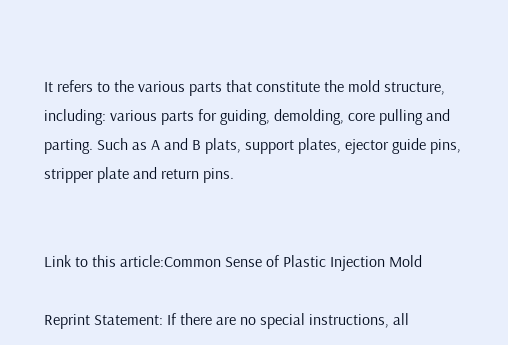It refers to the various parts that constitute the mold structure, including: various parts for guiding, demolding, core pulling and parting. Such as A and B plats, support plates, ejector guide pins, stripper plate and return pins.


Link to this article:Common Sense of Plastic Injection Mold

Reprint Statement: If there are no special instructions, all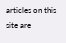articles on this site are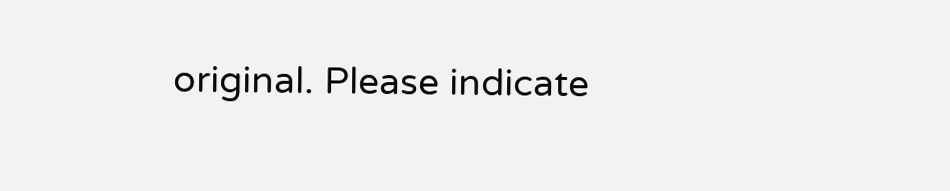original. Please indicate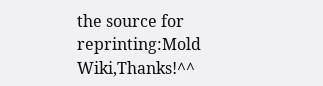the source for reprinting:Mold Wiki,Thanks!^^